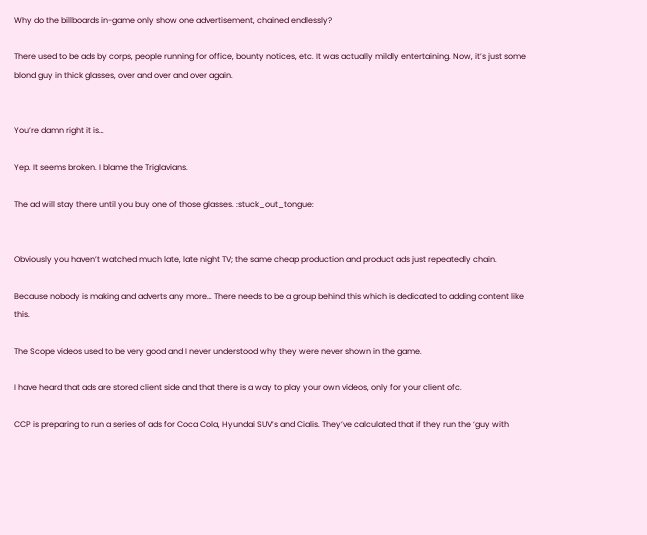Why do the billboards in-game only show one advertisement, chained endlessly?

There used to be ads by corps, people running for office, bounty notices, etc. It was actually mildly entertaining. Now, it’s just some blond guy in thick glasses, over and over and over again.


You’re damn right it is…

Yep. It seems broken. I blame the Triglavians.

The ad will stay there until you buy one of those glasses. :stuck_out_tongue:


Obviously you haven’t watched much late, late night TV; the same cheap production and product ads just repeatedly chain.

Because nobody is making and adverts any more… There needs to be a group behind this which is dedicated to adding content like this.

The Scope videos used to be very good and I never understood why they were never shown in the game.

I have heard that ads are stored client side and that there is a way to play your own videos, only for your client ofc.

CCP is preparing to run a series of ads for Coca Cola, Hyundai SUV’s and Cialis. They’ve calculated that if they run the ‘guy with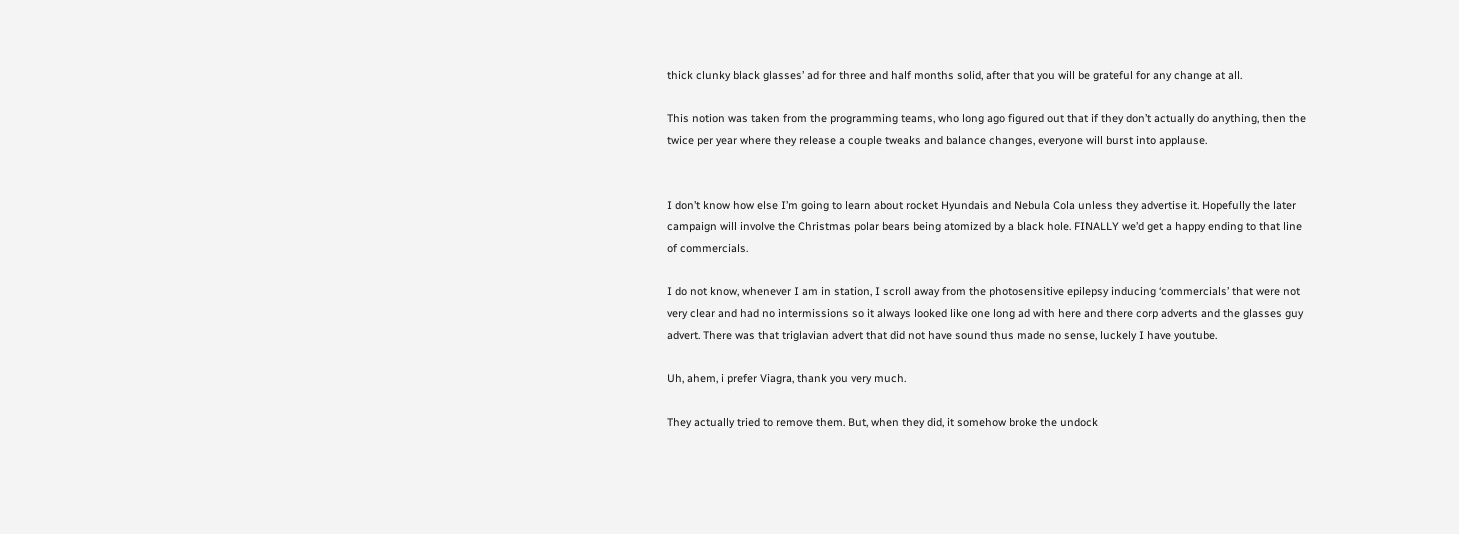thick clunky black glasses’ ad for three and half months solid, after that you will be grateful for any change at all.

This notion was taken from the programming teams, who long ago figured out that if they don’t actually do anything, then the twice per year where they release a couple tweaks and balance changes, everyone will burst into applause.


I don’t know how else I’m going to learn about rocket Hyundais and Nebula Cola unless they advertise it. Hopefully the later campaign will involve the Christmas polar bears being atomized by a black hole. FINALLY we’d get a happy ending to that line of commercials.

I do not know, whenever I am in station, I scroll away from the photosensitive epilepsy inducing ‘commercials’ that were not very clear and had no intermissions so it always looked like one long ad with here and there corp adverts and the glasses guy advert. There was that triglavian advert that did not have sound thus made no sense, luckely I have youtube.

Uh, ahem, i prefer Viagra, thank you very much.

They actually tried to remove them. But, when they did, it somehow broke the undock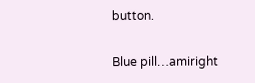button.

Blue pill…amiright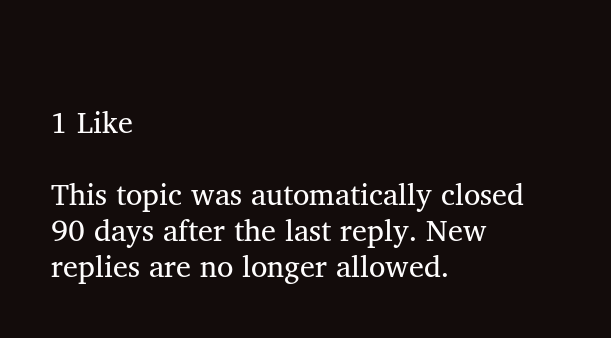1 Like

This topic was automatically closed 90 days after the last reply. New replies are no longer allowed.